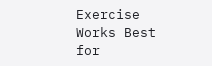Exercise Works Best for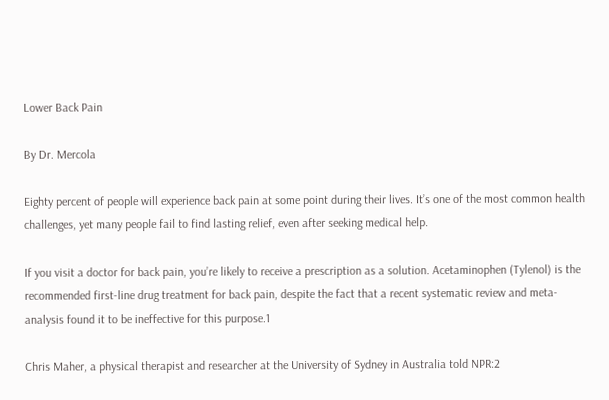Lower Back Pain

By Dr. Mercola

Eighty percent of people will experience back pain at some point during their lives. It’s one of the most common health challenges, yet many people fail to find lasting relief, even after seeking medical help.

If you visit a doctor for back pain, you’re likely to receive a prescription as a solution. Acetaminophen (Tylenol) is the recommended first-line drug treatment for back pain, despite the fact that a recent systematic review and meta-analysis found it to be ineffective for this purpose.1

Chris Maher, a physical therapist and researcher at the University of Sydney in Australia told NPR:2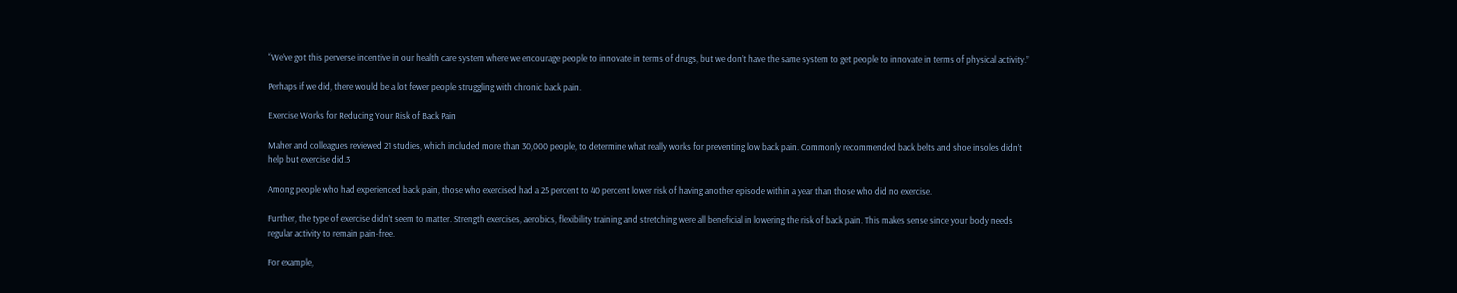“We’ve got this perverse incentive in our health care system where we encourage people to innovate in terms of drugs, but we don’t have the same system to get people to innovate in terms of physical activity.”

Perhaps if we did, there would be a lot fewer people struggling with chronic back pain.

Exercise Works for Reducing Your Risk of Back Pain

Maher and colleagues reviewed 21 studies, which included more than 30,000 people, to determine what really works for preventing low back pain. Commonly recommended back belts and shoe insoles didn’t help but exercise did.3

Among people who had experienced back pain, those who exercised had a 25 percent to 40 percent lower risk of having another episode within a year than those who did no exercise.

Further, the type of exercise didn’t seem to matter. Strength exercises, aerobics, flexibility training and stretching were all beneficial in lowering the risk of back pain. This makes sense since your body needs regular activity to remain pain-free.

For example,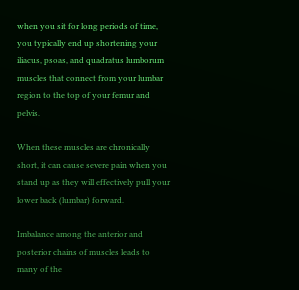when you sit for long periods of time, you typically end up shortening your iliacus, psoas, and quadratus lumborum muscles that connect from your lumbar region to the top of your femur and pelvis.

When these muscles are chronically short, it can cause severe pain when you stand up as they will effectively pull your lower back (lumbar) forward.

Imbalance among the anterior and posterior chains of muscles leads to many of the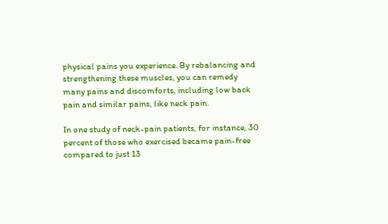physical pains you experience. By rebalancing and strengthening these muscles, you can remedy many pains and discomforts, including low back pain and similar pains, like neck pain.

In one study of neck-pain patients, for instance, 30 percent of those who exercised became pain-free compared to just 13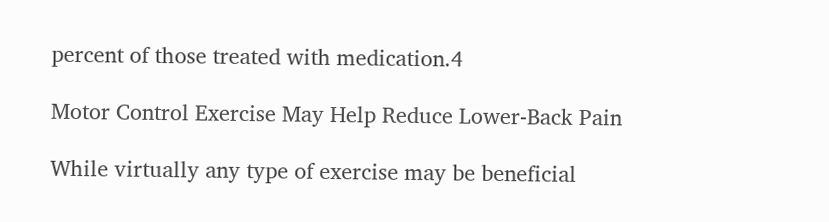percent of those treated with medication.4

Motor Control Exercise May Help Reduce Lower-Back Pain

While virtually any type of exercise may be beneficial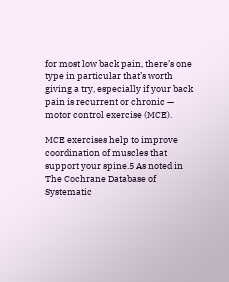for most low back pain, there’s one type in particular that’s worth giving a try, especially if your back pain is recurrent or chronic — motor control exercise (MCE).

MCE exercises help to improve coordination of muscles that support your spine.5 As noted in The Cochrane Database of Systematic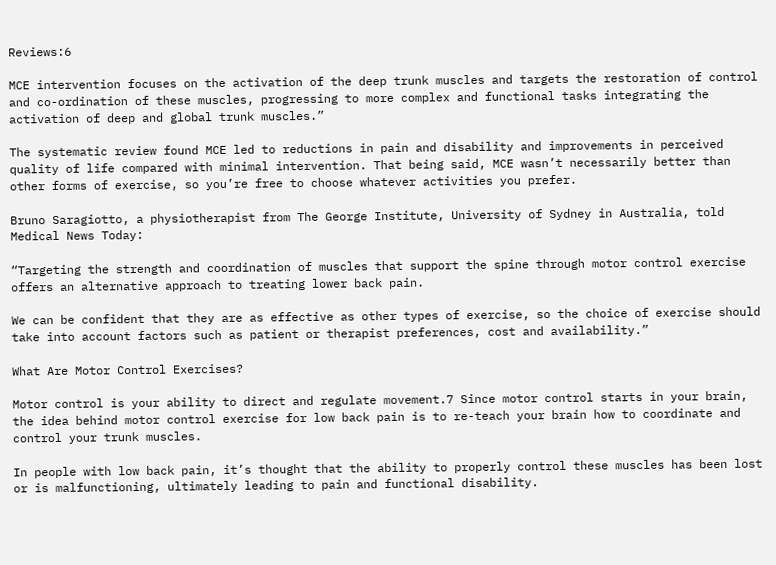Reviews:6

MCE intervention focuses on the activation of the deep trunk muscles and targets the restoration of control and co-ordination of these muscles, progressing to more complex and functional tasks integrating the activation of deep and global trunk muscles.”

The systematic review found MCE led to reductions in pain and disability and improvements in perceived quality of life compared with minimal intervention. That being said, MCE wasn’t necessarily better than other forms of exercise, so you’re free to choose whatever activities you prefer.

Bruno Saragiotto, a physiotherapist from The George Institute, University of Sydney in Australia, told Medical News Today:

“Targeting the strength and coordination of muscles that support the spine through motor control exercise offers an alternative approach to treating lower back pain.

We can be confident that they are as effective as other types of exercise, so the choice of exercise should take into account factors such as patient or therapist preferences, cost and availability.”

What Are Motor Control Exercises?

Motor control is your ability to direct and regulate movement.7 Since motor control starts in your brain, the idea behind motor control exercise for low back pain is to re-teach your brain how to coordinate and control your trunk muscles.

In people with low back pain, it’s thought that the ability to properly control these muscles has been lost or is malfunctioning, ultimately leading to pain and functional disability.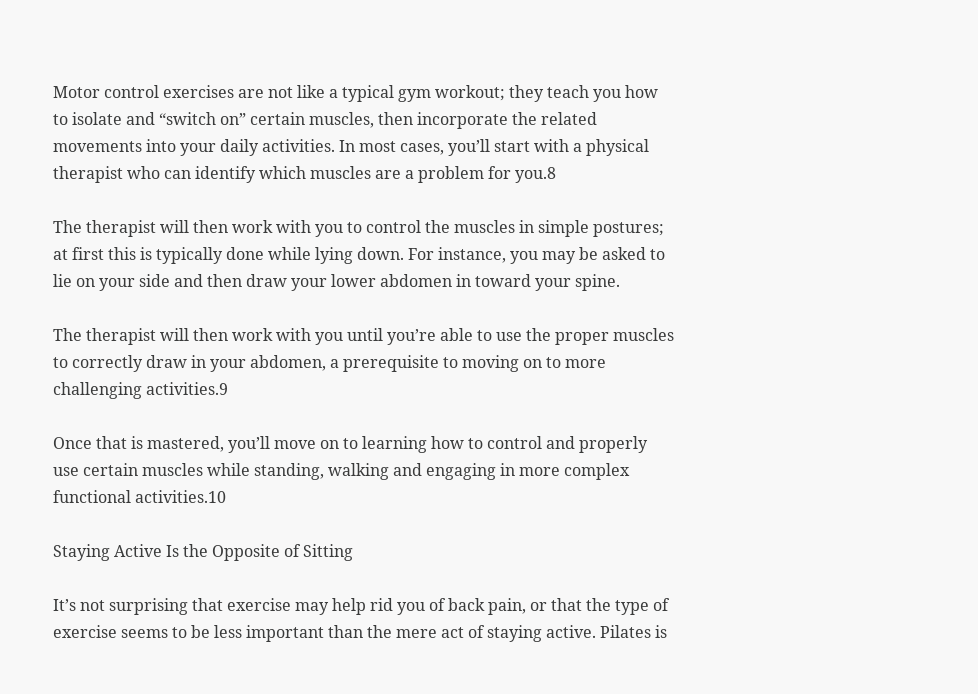Motor control exercises are not like a typical gym workout; they teach you how to isolate and “switch on” certain muscles, then incorporate the related movements into your daily activities. In most cases, you’ll start with a physical therapist who can identify which muscles are a problem for you.8

The therapist will then work with you to control the muscles in simple postures; at first this is typically done while lying down. For instance, you may be asked to lie on your side and then draw your lower abdomen in toward your spine.

The therapist will then work with you until you’re able to use the proper muscles to correctly draw in your abdomen, a prerequisite to moving on to more challenging activities.9

Once that is mastered, you’ll move on to learning how to control and properly use certain muscles while standing, walking and engaging in more complex functional activities.10

Staying Active Is the Opposite of Sitting

It’s not surprising that exercise may help rid you of back pain, or that the type of exercise seems to be less important than the mere act of staying active. Pilates is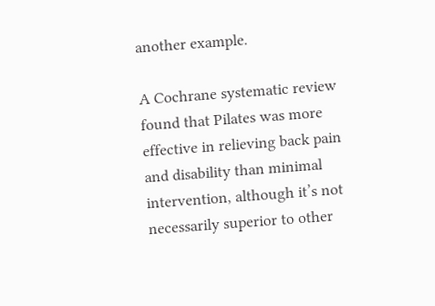another example.

A Cochrane systematic review found that Pilates was more effective in relieving back pain and disability than minimal intervention, although it’s not necessarily superior to other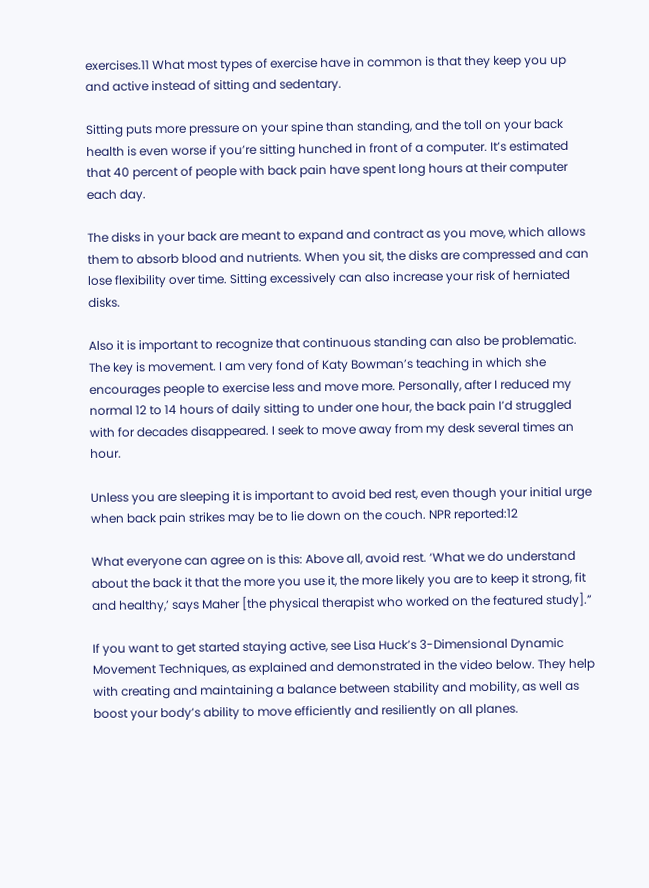exercises.11 What most types of exercise have in common is that they keep you up and active instead of sitting and sedentary.

Sitting puts more pressure on your spine than standing, and the toll on your back health is even worse if you’re sitting hunched in front of a computer. It’s estimated that 40 percent of people with back pain have spent long hours at their computer each day.

The disks in your back are meant to expand and contract as you move, which allows them to absorb blood and nutrients. When you sit, the disks are compressed and can lose flexibility over time. Sitting excessively can also increase your risk of herniated disks.

Also it is important to recognize that continuous standing can also be problematic. The key is movement. I am very fond of Katy Bowman’s teaching in which she encourages people to exercise less and move more. Personally, after I reduced my normal 12 to 14 hours of daily sitting to under one hour, the back pain I’d struggled with for decades disappeared. I seek to move away from my desk several times an hour.

Unless you are sleeping it is important to avoid bed rest, even though your initial urge when back pain strikes may be to lie down on the couch. NPR reported:12

What everyone can agree on is this: Above all, avoid rest. ‘What we do understand about the back it that the more you use it, the more likely you are to keep it strong, fit and healthy,’ says Maher [the physical therapist who worked on the featured study].”

If you want to get started staying active, see Lisa Huck’s 3-Dimensional Dynamic Movement Techniques, as explained and demonstrated in the video below. They help with creating and maintaining a balance between stability and mobility, as well as boost your body’s ability to move efficiently and resiliently on all planes.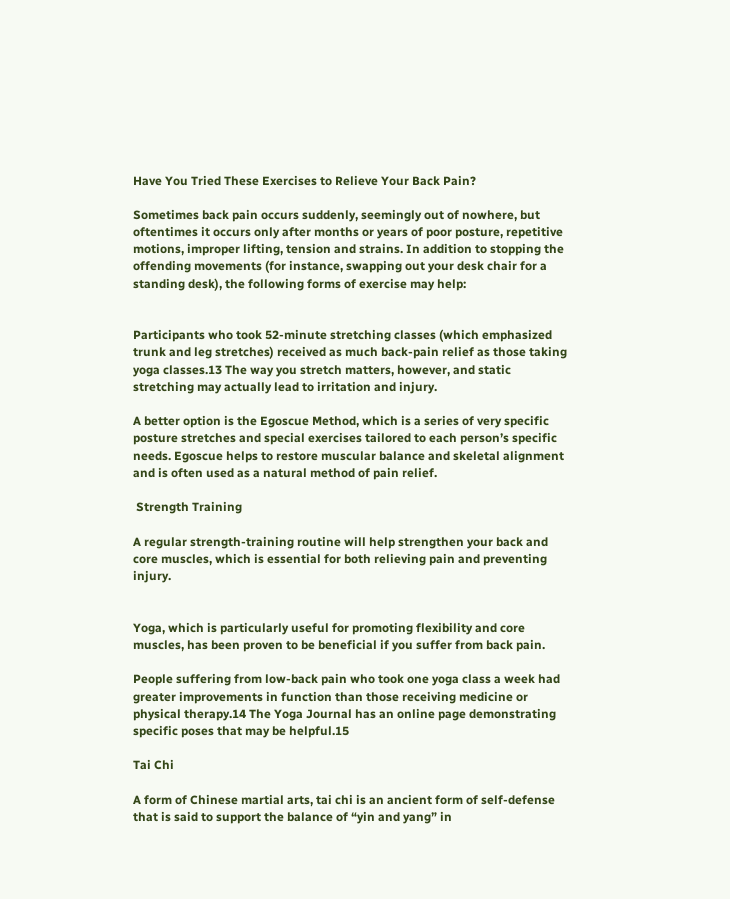Have You Tried These Exercises to Relieve Your Back Pain?

Sometimes back pain occurs suddenly, seemingly out of nowhere, but oftentimes it occurs only after months or years of poor posture, repetitive motions, improper lifting, tension and strains. In addition to stopping the offending movements (for instance, swapping out your desk chair for a standing desk), the following forms of exercise may help:


Participants who took 52-minute stretching classes (which emphasized trunk and leg stretches) received as much back-pain relief as those taking yoga classes.13 The way you stretch matters, however, and static stretching may actually lead to irritation and injury.

A better option is the Egoscue Method, which is a series of very specific posture stretches and special exercises tailored to each person’s specific needs. Egoscue helps to restore muscular balance and skeletal alignment and is often used as a natural method of pain relief.

 Strength Training

A regular strength-training routine will help strengthen your back and core muscles, which is essential for both relieving pain and preventing injury.


Yoga, which is particularly useful for promoting flexibility and core muscles, has been proven to be beneficial if you suffer from back pain.

People suffering from low-back pain who took one yoga class a week had greater improvements in function than those receiving medicine or physical therapy.14 The Yoga Journal has an online page demonstrating specific poses that may be helpful.15

Tai Chi

A form of Chinese martial arts, tai chi is an ancient form of self-defense that is said to support the balance of “yin and yang” in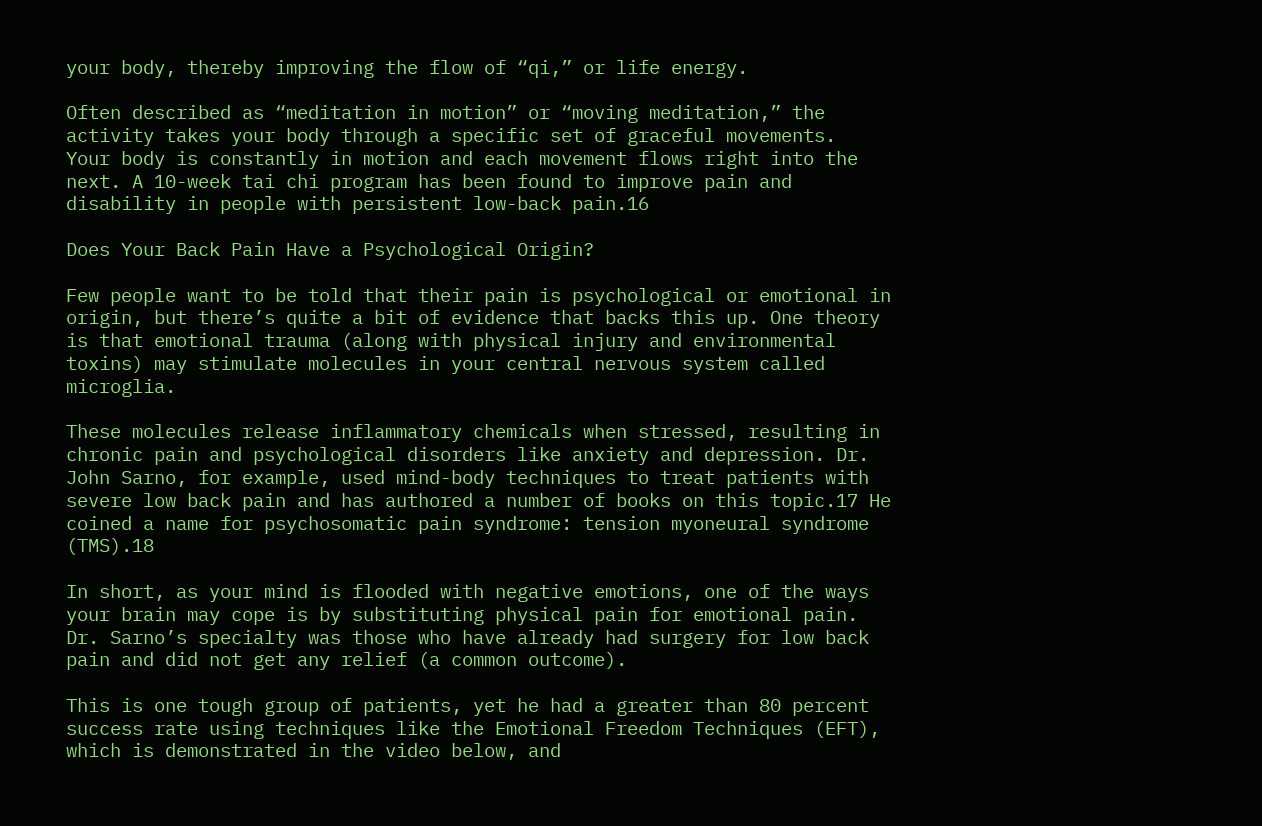your body, thereby improving the flow of “qi,” or life energy.

Often described as “meditation in motion” or “moving meditation,” the activity takes your body through a specific set of graceful movements.  Your body is constantly in motion and each movement flows right into the next. A 10-week tai chi program has been found to improve pain and disability in people with persistent low-back pain.16

Does Your Back Pain Have a Psychological Origin?

Few people want to be told that their pain is psychological or emotional in origin, but there’s quite a bit of evidence that backs this up. One theory is that emotional trauma (along with physical injury and environmental toxins) may stimulate molecules in your central nervous system called microglia.

These molecules release inflammatory chemicals when stressed, resulting in chronic pain and psychological disorders like anxiety and depression. Dr. John Sarno, for example, used mind-body techniques to treat patients with severe low back pain and has authored a number of books on this topic.17 He coined a name for psychosomatic pain syndrome: tension myoneural syndrome (TMS).18

In short, as your mind is flooded with negative emotions, one of the ways your brain may cope is by substituting physical pain for emotional pain. Dr. Sarno’s specialty was those who have already had surgery for low back pain and did not get any relief (a common outcome).

This is one tough group of patients, yet he had a greater than 80 percent success rate using techniques like the Emotional Freedom Techniques (EFT), which is demonstrated in the video below, and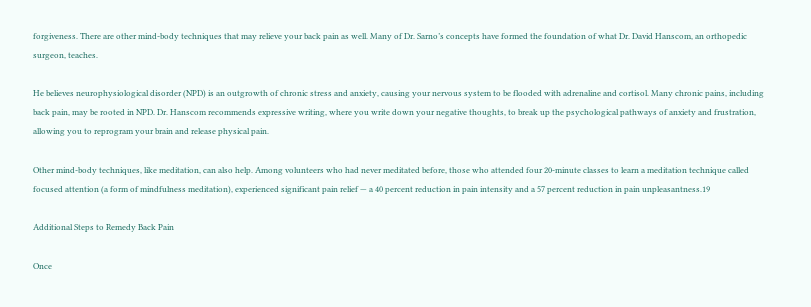forgiveness. There are other mind-body techniques that may relieve your back pain as well. Many of Dr. Sarno’s concepts have formed the foundation of what Dr. David Hanscom, an orthopedic surgeon, teaches.

He believes neurophysiological disorder (NPD) is an outgrowth of chronic stress and anxiety, causing your nervous system to be flooded with adrenaline and cortisol. Many chronic pains, including back pain, may be rooted in NPD. Dr. Hanscom recommends expressive writing, where you write down your negative thoughts, to break up the psychological pathways of anxiety and frustration, allowing you to reprogram your brain and release physical pain.

Other mind-body techniques, like meditation, can also help. Among volunteers who had never meditated before, those who attended four 20-minute classes to learn a meditation technique called focused attention (a form of mindfulness meditation), experienced significant pain relief — a 40 percent reduction in pain intensity and a 57 percent reduction in pain unpleasantness.19

Additional Steps to Remedy Back Pain

Once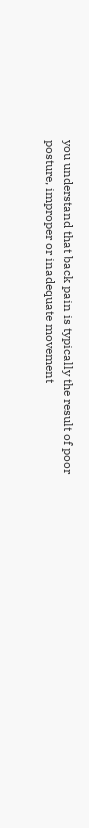you understand that back pain is typically the result of poor posture, improper or inadequate movement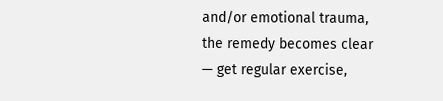and/or emotional trauma, the remedy becomes clear — get regular exercise,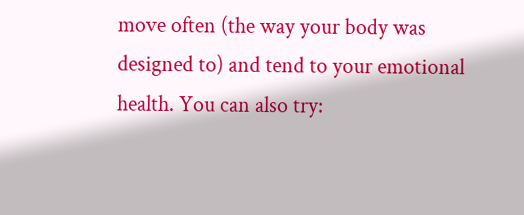move often (the way your body was designed to) and tend to your emotional health. You can also try: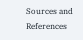Sources and References